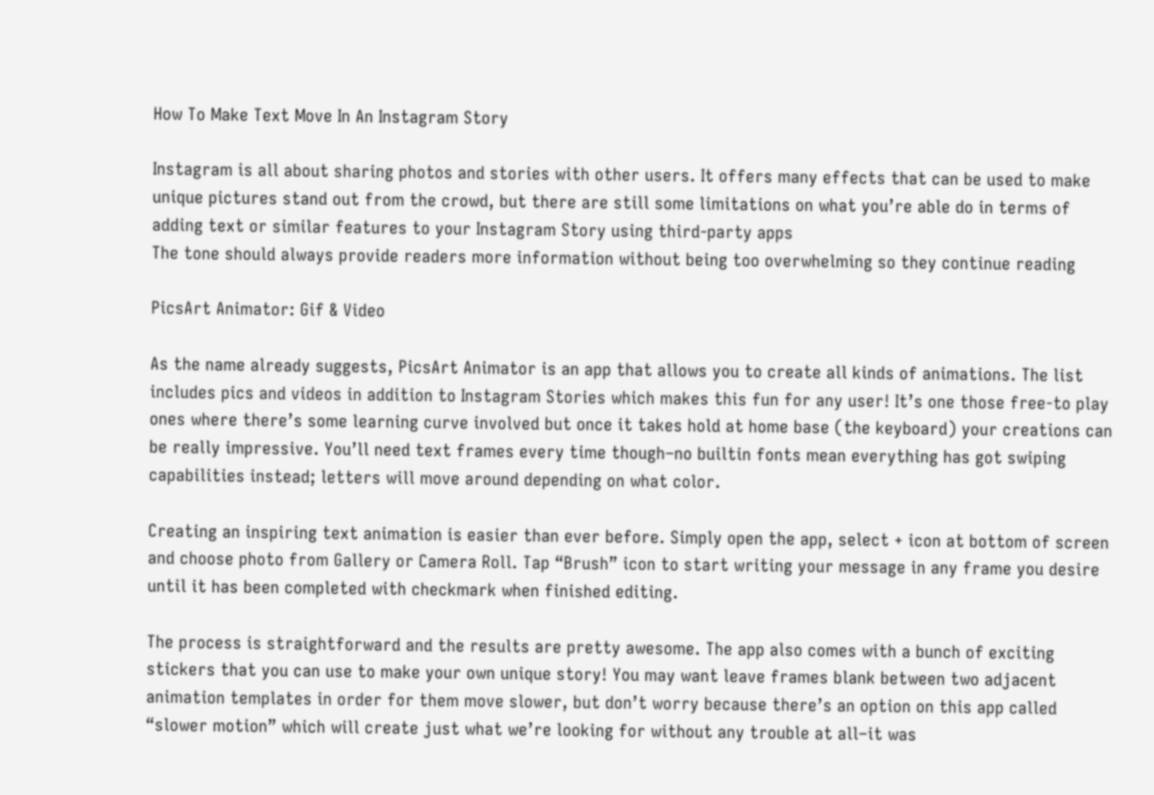How To Make Text Move In An Instagram Story

Instagram is all about sharing photos and stories with other users. It offers many effects that can be used to make unique pictures stand out from the crowd, but there are still some limitations on what you’re able do in terms of adding text or similar features to your Instagram Story using third-party apps
The tone should always provide readers more information without being too overwhelming so they continue reading

PicsArt Animator: Gif & Video

As the name already suggests, PicsArt Animator is an app that allows you to create all kinds of animations. The list includes pics and videos in addition to Instagram Stories which makes this fun for any user! It’s one those free-to play ones where there’s some learning curve involved but once it takes hold at home base (the keyboard) your creations can be really impressive. You’ll need text frames every time though–no builtin fonts mean everything has got swiping capabilities instead; letters will move around depending on what color.

Creating an inspiring text animation is easier than ever before. Simply open the app, select + icon at bottom of screen and choose photo from Gallery or Camera Roll. Tap “Brush” icon to start writing your message in any frame you desire until it has been completed with checkmark when finished editing.

The process is straightforward and the results are pretty awesome. The app also comes with a bunch of exciting stickers that you can use to make your own unique story! You may want leave frames blank between two adjacent animation templates in order for them move slower, but don’t worry because there’s an option on this app called “slower motion” which will create just what we’re looking for without any trouble at all–it was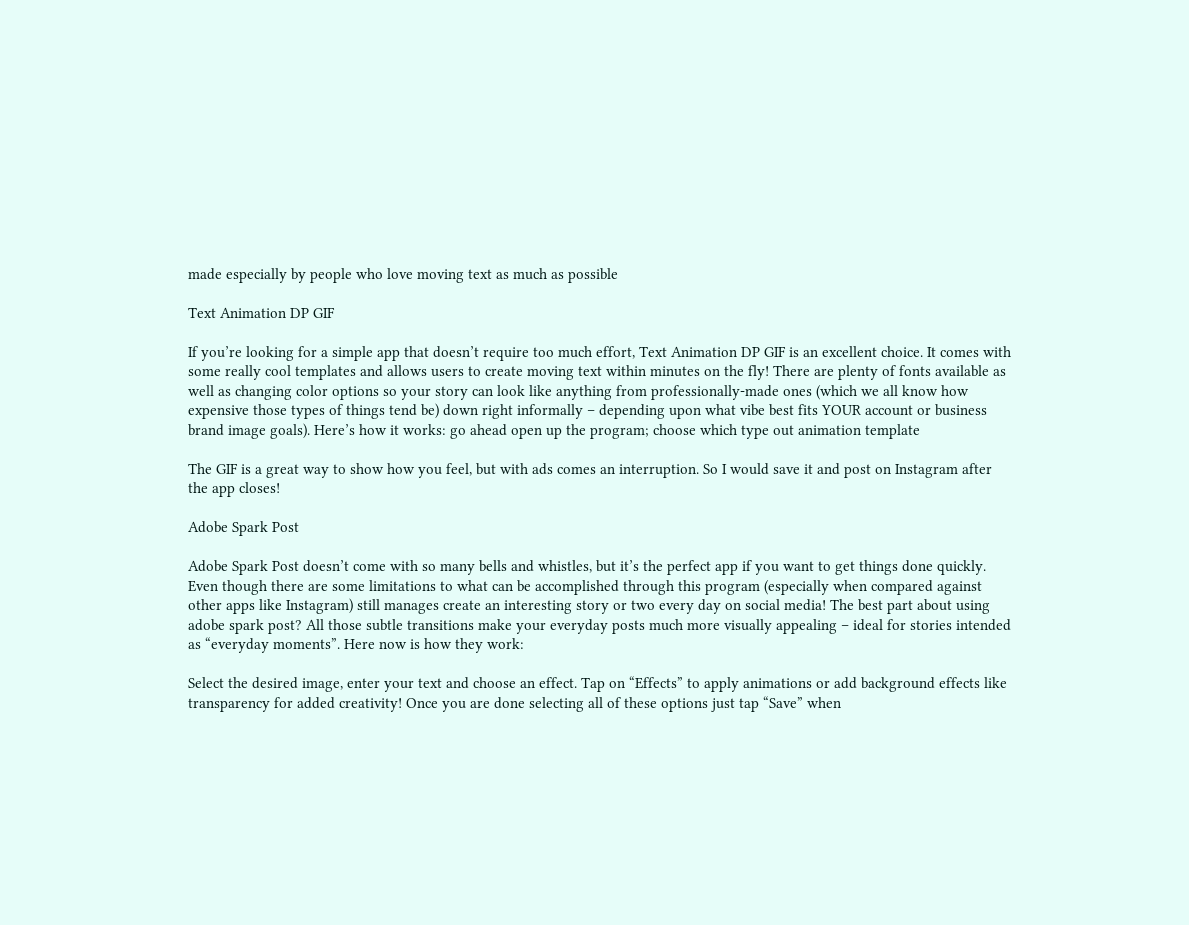made especially by people who love moving text as much as possible

Text Animation DP GIF

If you’re looking for a simple app that doesn’t require too much effort, Text Animation DP GIF is an excellent choice. It comes with some really cool templates and allows users to create moving text within minutes on the fly! There are plenty of fonts available as well as changing color options so your story can look like anything from professionally-made ones (which we all know how expensive those types of things tend be) down right informally – depending upon what vibe best fits YOUR account or business brand image goals). Here’s how it works: go ahead open up the program; choose which type out animation template

The GIF is a great way to show how you feel, but with ads comes an interruption. So I would save it and post on Instagram after the app closes!

Adobe Spark Post

Adobe Spark Post doesn’t come with so many bells and whistles, but it’s the perfect app if you want to get things done quickly. Even though there are some limitations to what can be accomplished through this program (especially when compared against other apps like Instagram) still manages create an interesting story or two every day on social media! The best part about using adobe spark post? All those subtle transitions make your everyday posts much more visually appealing – ideal for stories intended as “everyday moments”. Here now is how they work:

Select the desired image, enter your text and choose an effect. Tap on “Effects” to apply animations or add background effects like transparency for added creativity! Once you are done selecting all of these options just tap “Save” when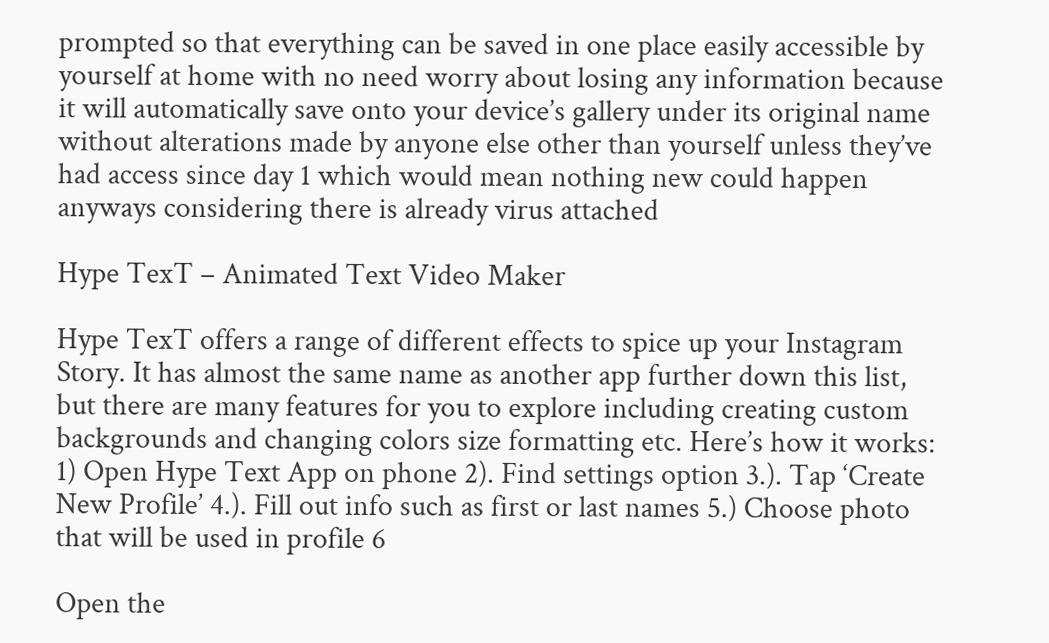prompted so that everything can be saved in one place easily accessible by yourself at home with no need worry about losing any information because it will automatically save onto your device’s gallery under its original name without alterations made by anyone else other than yourself unless they’ve had access since day 1 which would mean nothing new could happen anyways considering there is already virus attached

Hype TexT – Animated Text Video Maker

Hype TexT offers a range of different effects to spice up your Instagram Story. It has almost the same name as another app further down this list, but there are many features for you to explore including creating custom backgrounds and changing colors size formatting etc. Here’s how it works:
1) Open Hype Text App on phone 2). Find settings option 3.). Tap ‘Create New Profile’ 4.). Fill out info such as first or last names 5.) Choose photo that will be used in profile 6

Open the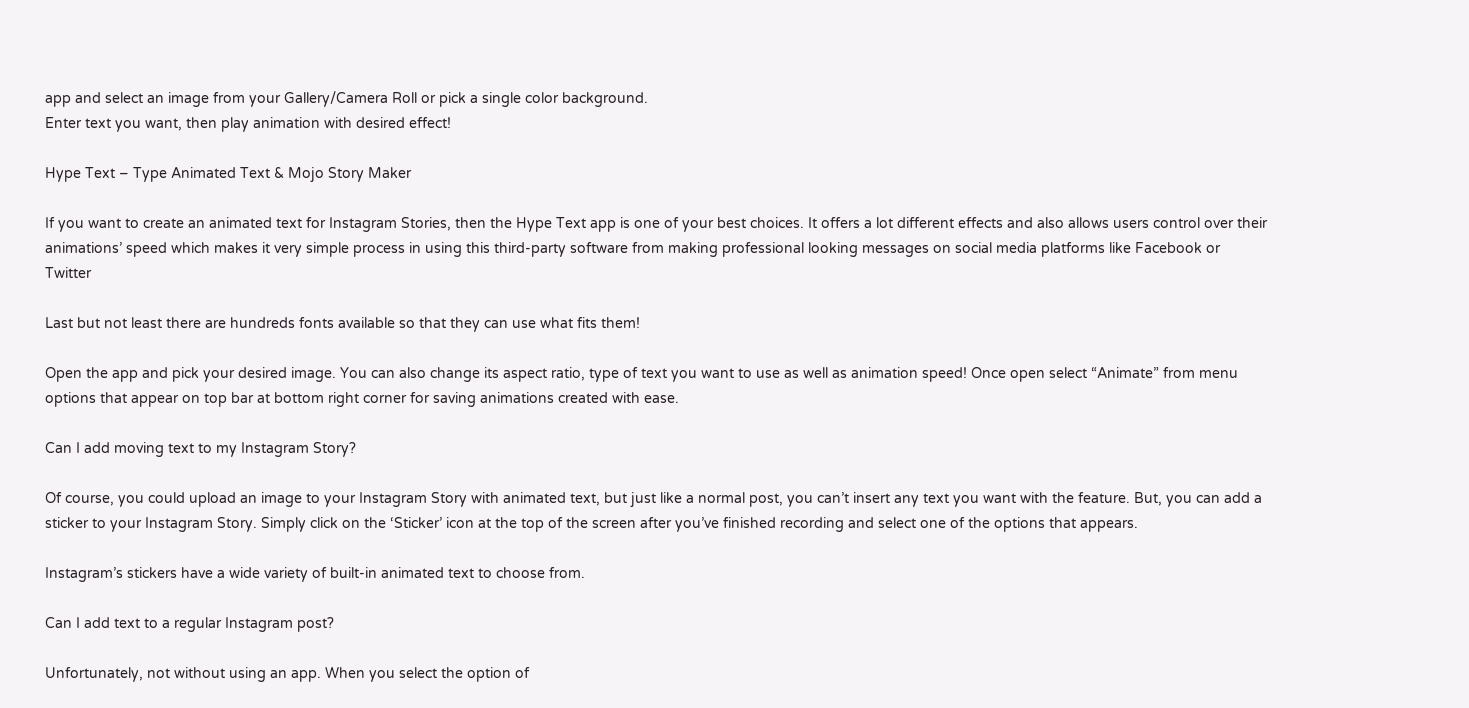app and select an image from your Gallery/Camera Roll or pick a single color background.
Enter text you want, then play animation with desired effect!

Hype Text – Type Animated Text & Mojo Story Maker

If you want to create an animated text for Instagram Stories, then the Hype Text app is one of your best choices. It offers a lot different effects and also allows users control over their animations’ speed which makes it very simple process in using this third-party software from making professional looking messages on social media platforms like Facebook or Twitter

Last but not least there are hundreds fonts available so that they can use what fits them!

Open the app and pick your desired image. You can also change its aspect ratio, type of text you want to use as well as animation speed! Once open select “Animate” from menu options that appear on top bar at bottom right corner for saving animations created with ease.

Can I add moving text to my Instagram Story?

Of course, you could upload an image to your Instagram Story with animated text, but just like a normal post, you can’t insert any text you want with the feature. But, you can add a sticker to your Instagram Story. Simply click on the ‘Sticker’ icon at the top of the screen after you’ve finished recording and select one of the options that appears.

Instagram’s stickers have a wide variety of built-in animated text to choose from.

Can I add text to a regular Instagram post?

Unfortunately, not without using an app. When you select the option of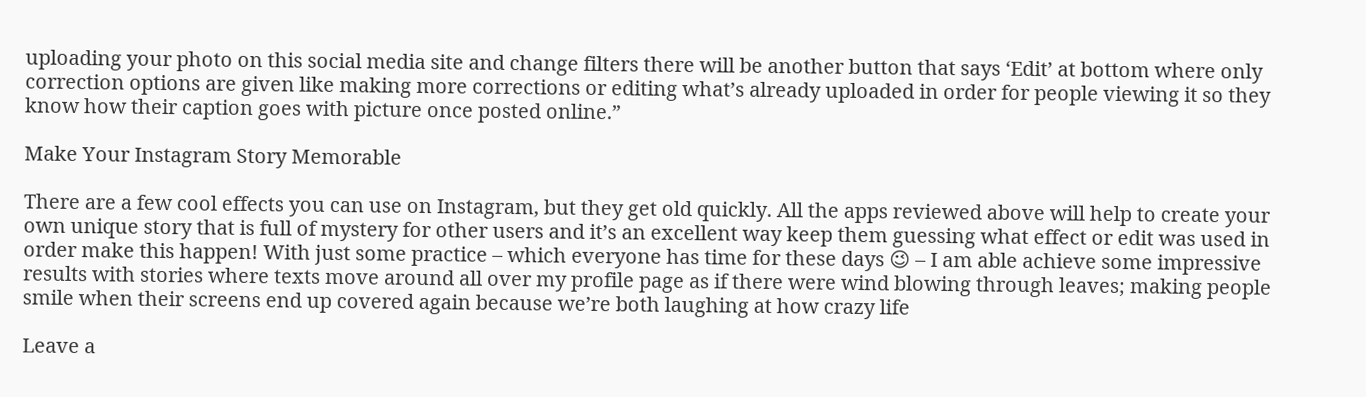uploading your photo on this social media site and change filters there will be another button that says ‘Edit’ at bottom where only correction options are given like making more corrections or editing what’s already uploaded in order for people viewing it so they know how their caption goes with picture once posted online.”

Make Your Instagram Story Memorable

There are a few cool effects you can use on Instagram, but they get old quickly. All the apps reviewed above will help to create your own unique story that is full of mystery for other users and it’s an excellent way keep them guessing what effect or edit was used in order make this happen! With just some practice – which everyone has time for these days 😉 – I am able achieve some impressive results with stories where texts move around all over my profile page as if there were wind blowing through leaves; making people smile when their screens end up covered again because we’re both laughing at how crazy life

Leave a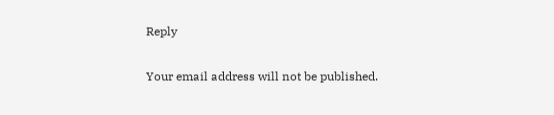Reply

Your email address will not be published.